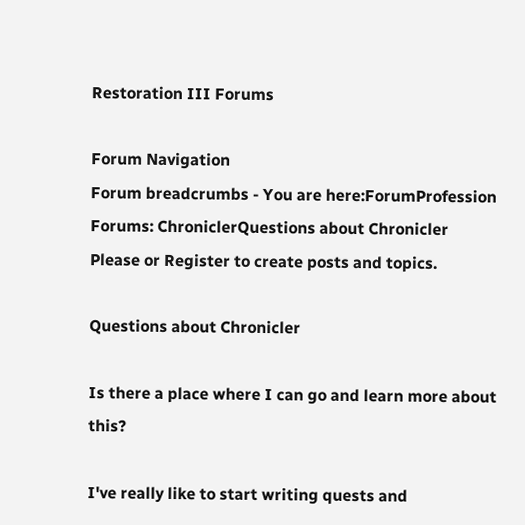Restoration III Forums

Forum Navigation
Forum breadcrumbs - You are here:ForumProfession Forums: ChroniclerQuestions about Chronicler
Please or Register to create posts and topics.

Questions about Chronicler

Is there a place where I can go and learn more about this?

I've really like to start writing quests and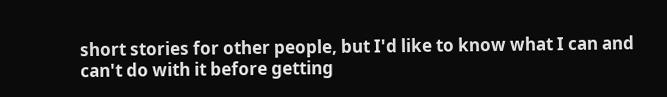short stories for other people, but I'd like to know what I can and can't do with it before getting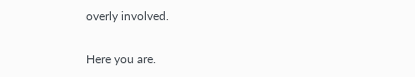overly involved.

Here you are.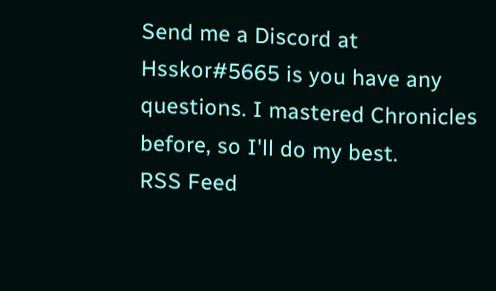Send me a Discord at Hsskor#5665 is you have any questions. I mastered Chronicles before, so I'll do my best.
RSS Feed